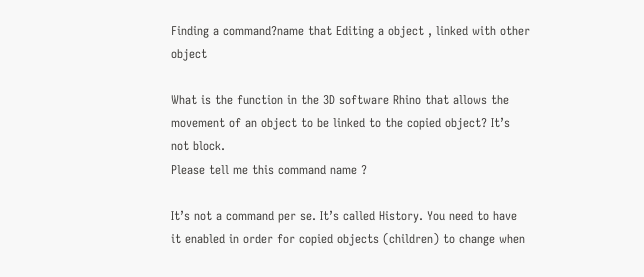Finding a command?name that Editing a object , linked with other object

What is the function in the 3D software Rhino that allows the movement of an object to be linked to the copied object? It’s not block.
Please tell me this command name ?

It’s not a command per se. It’s called History. You need to have it enabled in order for copied objects (children) to change when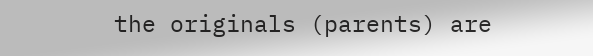the originals (parents) are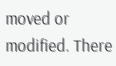moved or modified. There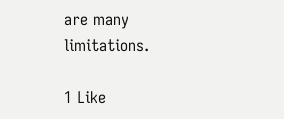are many limitations.

1 Like